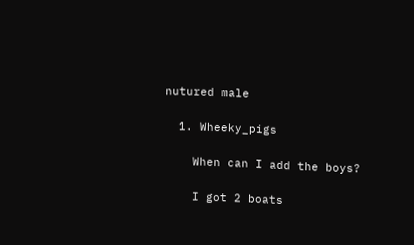nutured male

  1. Wheeky_pigs

    When can I add the boys?

    I got 2 boats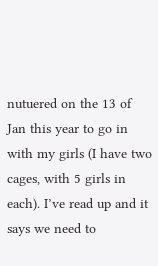nutuered on the 13 of Jan this year to go in with my girls (I have two cages, with 5 girls in each). I’ve read up and it says we need to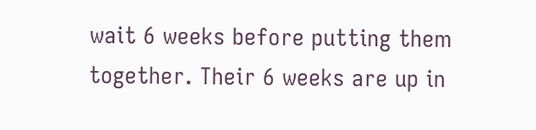wait 6 weeks before putting them together. Their 6 weeks are up in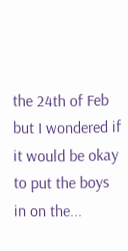the 24th of Feb but I wondered if it would be okay to put the boys in on the...